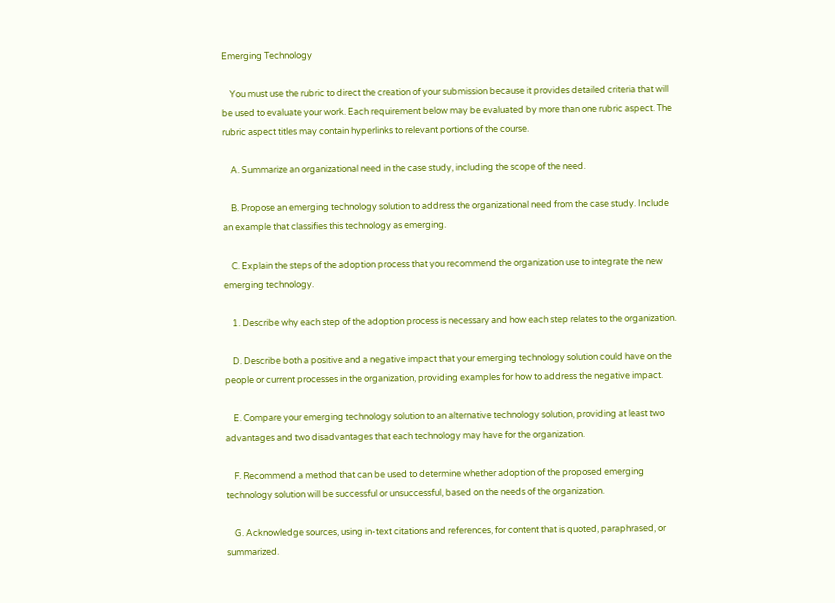Emerging Technology

    You must use the rubric to direct the creation of your submission because it provides detailed criteria that will be used to evaluate your work. Each requirement below may be evaluated by more than one rubric aspect. The rubric aspect titles may contain hyperlinks to relevant portions of the course.

    A. Summarize an organizational need in the case study, including the scope of the need.

    B. Propose an emerging technology solution to address the organizational need from the case study. Include an example that classifies this technology as emerging.

    C. Explain the steps of the adoption process that you recommend the organization use to integrate the new emerging technology.

    1. Describe why each step of the adoption process is necessary and how each step relates to the organization.

    D. Describe both a positive and a negative impact that your emerging technology solution could have on the people or current processes in the organization, providing examples for how to address the negative impact.

    E. Compare your emerging technology solution to an alternative technology solution, providing at least two advantages and two disadvantages that each technology may have for the organization.

    F. Recommend a method that can be used to determine whether adoption of the proposed emerging technology solution will be successful or unsuccessful, based on the needs of the organization.

    G. Acknowledge sources, using in-text citations and references, for content that is quoted, paraphrased, or summarized.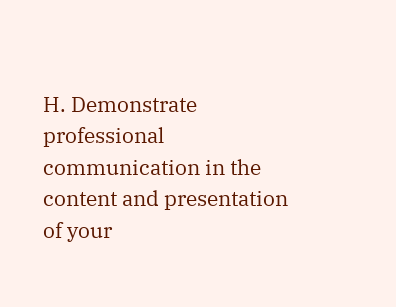H. Demonstrate professional communication in the content and presentation of your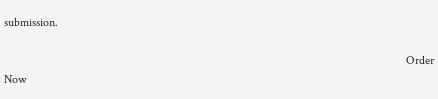submission.

                                                                                                                                      Order Now